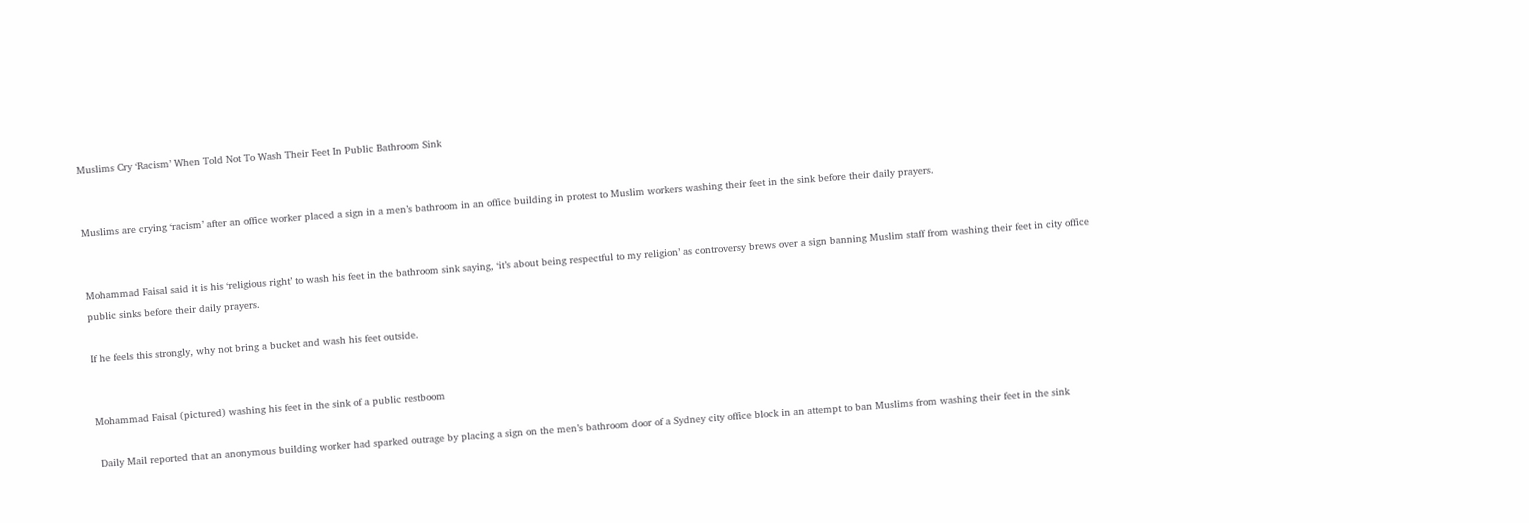Muslims Cry ‘Racism’ When Told Not To Wash Their Feet In Public Bathroom Sink


Muslims are crying ‘racism’ after an office worker placed a sign in a men’s bathroom in an office building in protest to Muslim workers washing their feet in the sink before their daily prayers.


Mohammad Faisal said it is his ‘religious right’ to wash his feet in the bathroom sink saying, ‘it’s about being respectful to my religion’ as controversy brews over a sign banning Muslim staff from washing their feet in city office public sinks before their daily prayers.

If he feels this strongly, why not bring a bucket and wash his feet outside.


Mohammad Faisal (pictured) washing his feet in the sink of a public restboom

 Daily Mail reported that an anonymous building worker had sparked outrage by placing a sign on the men’s bathroom door of a Sydney city office block in an attempt to ban Muslims from washing their feet in the sink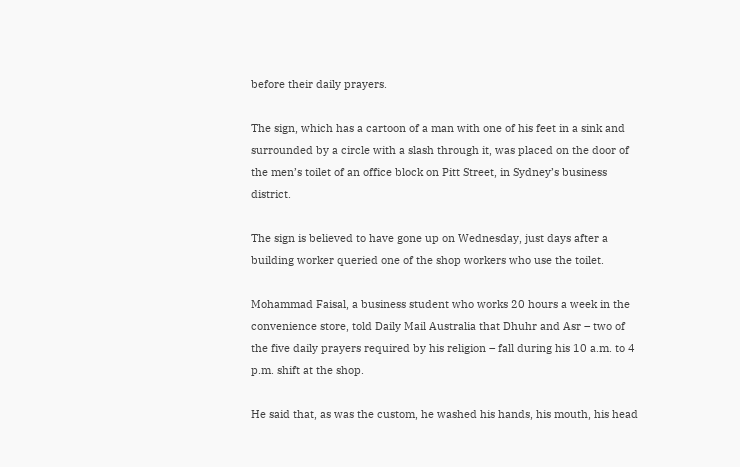before their daily prayers.

The sign, which has a cartoon of a man with one of his feet in a sink and surrounded by a circle with a slash through it, was placed on the door of the men’s toilet of an office block on Pitt Street, in Sydney’s business district.

The sign is believed to have gone up on Wednesday, just days after a building worker queried one of the shop workers who use the toilet.

Mohammad Faisal, a business student who works 20 hours a week in the convenience store, told Daily Mail Australia that Dhuhr and Asr – two of the five daily prayers required by his religion – fall during his 10 a.m. to 4 p.m. shift at the shop.

He said that, as was the custom, he washed his hands, his mouth, his head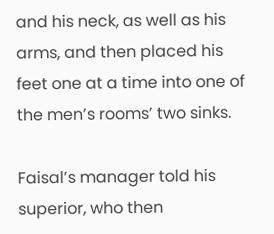and his neck, as well as his arms, and then placed his feet one at a time into one of the men’s rooms’ two sinks.

Faisal’s manager told his superior, who then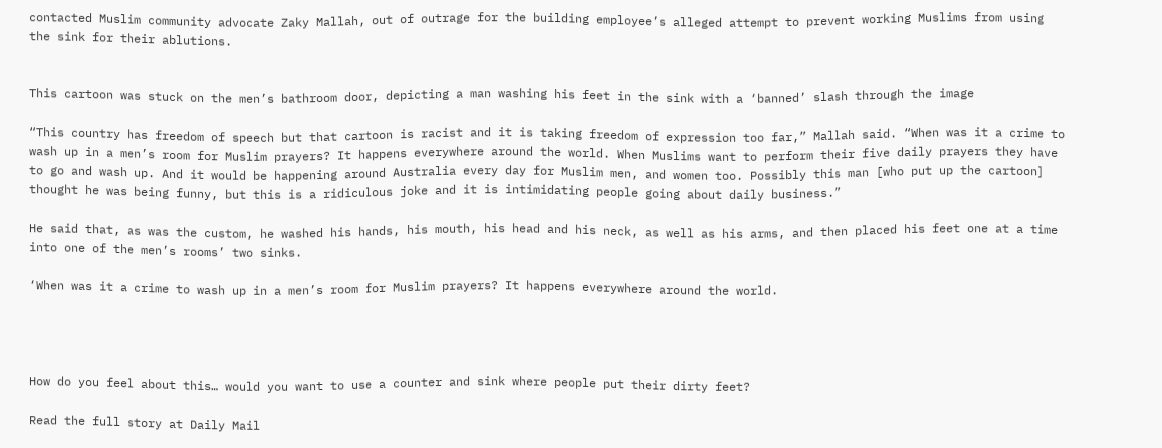contacted Muslim community advocate Zaky Mallah, out of outrage for the building employee’s alleged attempt to prevent working Muslims from using the sink for their ablutions.


This cartoon was stuck on the men’s bathroom door, depicting a man washing his feet in the sink with a ‘banned’ slash through the image

“This country has freedom of speech but that cartoon is racist and it is taking freedom of expression too far,” Mallah said. “When was it a crime to wash up in a men’s room for Muslim prayers? It happens everywhere around the world. When Muslims want to perform their five daily prayers they have to go and wash up. And it would be happening around Australia every day for Muslim men, and women too. Possibly this man [who put up the cartoon] thought he was being funny, but this is a ridiculous joke and it is intimidating people going about daily business.”

He said that, as was the custom, he washed his hands, his mouth, his head and his neck, as well as his arms, and then placed his feet one at a time into one of the men’s rooms’ two sinks.

‘When was it a crime to wash up in a men’s room for Muslim prayers? It happens everywhere around the world.




How do you feel about this… would you want to use a counter and sink where people put their dirty feet?

Read the full story at Daily Mail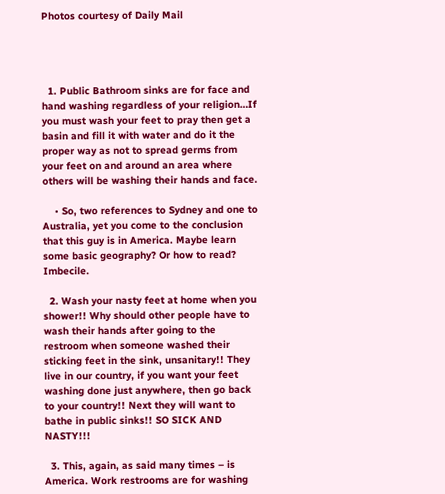Photos courtesy of Daily Mail




  1. Public Bathroom sinks are for face and hand washing regardless of your religion…If you must wash your feet to pray then get a basin and fill it with water and do it the proper way as not to spread germs from your feet on and around an area where others will be washing their hands and face.

    • So, two references to Sydney and one to Australia, yet you come to the conclusion that this guy is in America. Maybe learn some basic geography? Or how to read? Imbecile.

  2. Wash your nasty feet at home when you shower!! Why should other people have to wash their hands after going to the restroom when someone washed their sticking feet in the sink, unsanitary!! They live in our country, if you want your feet washing done just anywhere, then go back to your country!! Next they will want to bathe in public sinks!! SO SICK AND NASTY!!!

  3. This, again, as said many times – is America. Work restrooms are for washing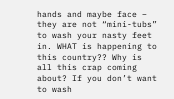hands and maybe face – they are not “mini-tubs” to wash your nasty feet in. WHAT is happening to this country?? Why is all this crap coming about? If you don’t want to wash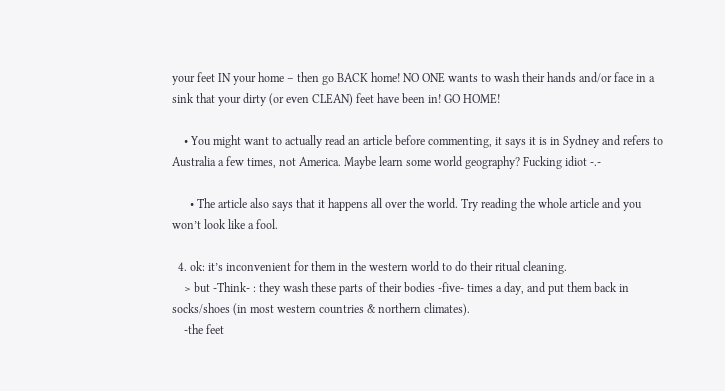your feet IN your home – then go BACK home! NO ONE wants to wash their hands and/or face in a sink that your dirty (or even CLEAN) feet have been in! GO HOME!

    • You might want to actually read an article before commenting, it says it is in Sydney and refers to Australia a few times, not America. Maybe learn some world geography? Fucking idiot -.-

      • The article also says that it happens all over the world. Try reading the whole article and you won’t look like a fool.

  4. ok: it’s inconvenient for them in the western world to do their ritual cleaning.
    > but -Think- : they wash these parts of their bodies -five- times a day, and put them back in socks/shoes (in most western countries & northern climates).
    -the feet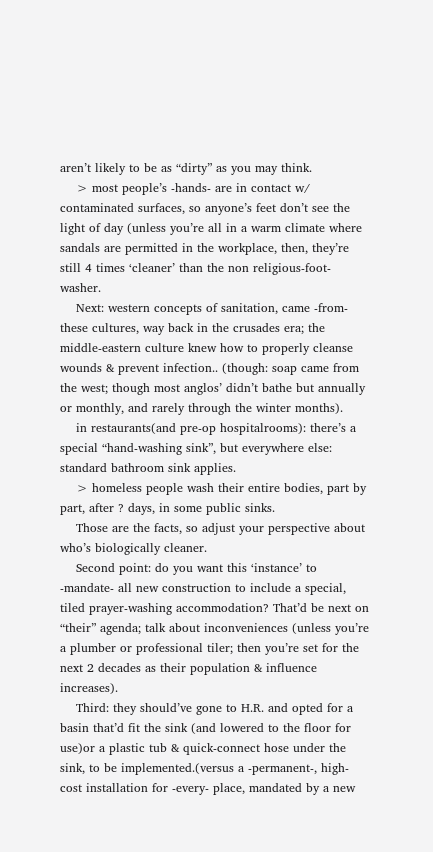aren’t likely to be as “dirty” as you may think.
    > most people’s -hands- are in contact w/ contaminated surfaces, so anyone’s feet don’t see the light of day (unless you’re all in a warm climate where sandals are permitted in the workplace, then, they’re still 4 times ‘cleaner’ than the non religious-foot-washer.
    Next: western concepts of sanitation, came -from- these cultures, way back in the crusades era; the middle-eastern culture knew how to properly cleanse wounds & prevent infection.. (though: soap came from the west; though most anglos’ didn’t bathe but annually or monthly, and rarely through the winter months).
    in restaurants(and pre-op hospitalrooms): there’s a special “hand-washing sink”, but everywhere else: standard bathroom sink applies.
    > homeless people wash their entire bodies, part by part, after ? days, in some public sinks.
    Those are the facts, so adjust your perspective about who’s biologically cleaner.
    Second point: do you want this ‘instance’ to -mandate- all new construction to include a special, tiled prayer-washing accommodation? That’d be next on “their” agenda; talk about inconveniences (unless you’re a plumber or professional tiler; then you’re set for the next 2 decades as their population & influence increases).
    Third: they should’ve gone to H.R. and opted for a basin that’d fit the sink (and lowered to the floor for use)or a plastic tub & quick-connect hose under the sink, to be implemented.(versus a -permanent-, high-cost installation for -every- place, mandated by a new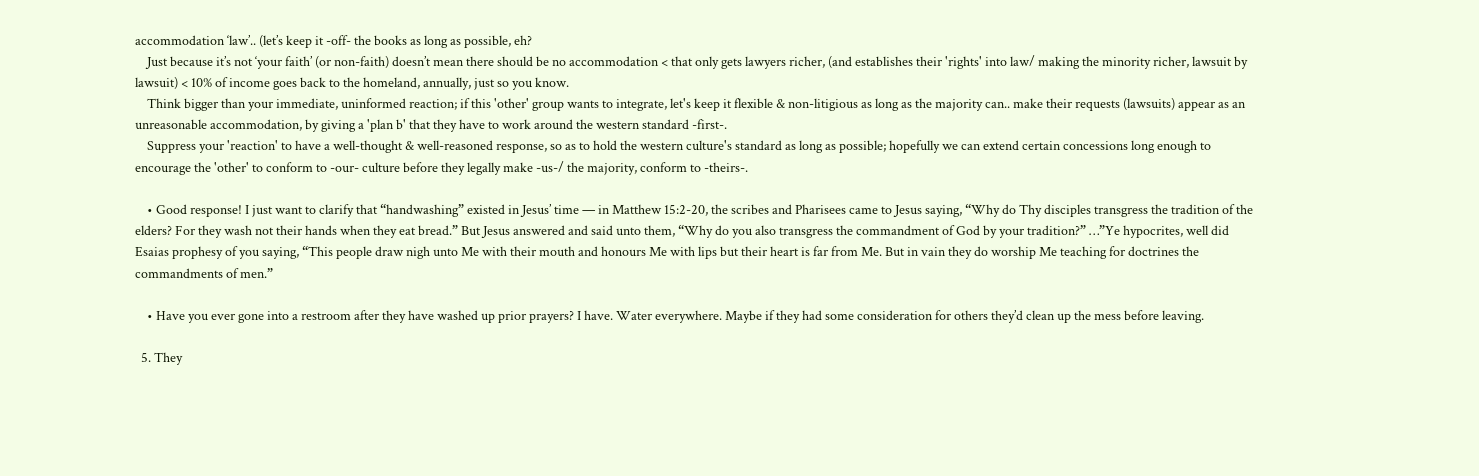accommodation ‘law’.. (let’s keep it -off- the books as long as possible, eh?
    Just because it’s not ‘your faith’ (or non-faith) doesn’t mean there should be no accommodation < that only gets lawyers richer, (and establishes their 'rights' into law/ making the minority richer, lawsuit by lawsuit) < 10% of income goes back to the homeland, annually, just so you know.
    Think bigger than your immediate, uninformed reaction; if this 'other' group wants to integrate, let's keep it flexible & non-litigious as long as the majority can.. make their requests (lawsuits) appear as an unreasonable accommodation, by giving a 'plan b' that they have to work around the western standard -first-.
    Suppress your 'reaction' to have a well-thought & well-reasoned response, so as to hold the western culture's standard as long as possible; hopefully we can extend certain concessions long enough to encourage the 'other' to conform to -our- culture before they legally make -us-/ the majority, conform to -theirs-.

    • Good response! I just want to clarify that “handwashing” existed in Jesus’ time — in Matthew 15:2-20, the scribes and Pharisees came to Jesus saying, “Why do Thy disciples transgress the tradition of the elders? For they wash not their hands when they eat bread.” But Jesus answered and said unto them, “Why do you also transgress the commandment of God by your tradition?” …”Ye hypocrites, well did Esaias prophesy of you saying, “This people draw nigh unto Me with their mouth and honours Me with lips but their heart is far from Me. But in vain they do worship Me teaching for doctrines the commandments of men.”

    • Have you ever gone into a restroom after they have washed up prior prayers? I have. Water everywhere. Maybe if they had some consideration for others they’d clean up the mess before leaving.

  5. They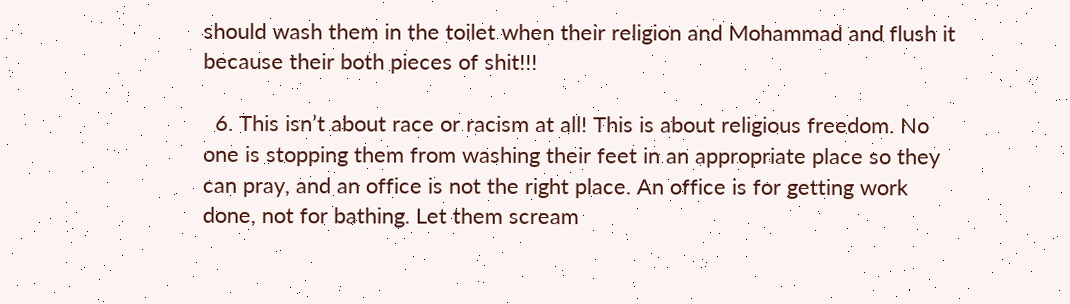should wash them in the toilet when their religion and Mohammad and flush it because their both pieces of shit!!!

  6. This isn’t about race or racism at all! This is about religious freedom. No one is stopping them from washing their feet in an appropriate place so they can pray, and an office is not the right place. An office is for getting work done, not for bathing. Let them scream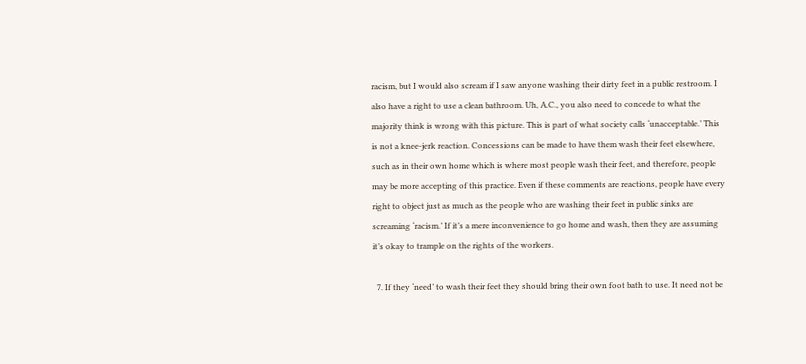racism, but I would also scream if I saw anyone washing their dirty feet in a public restroom. I also have a right to use a clean bathroom. Uh, A.C., you also need to concede to what the majority think is wrong with this picture. This is part of what society calls ‘unacceptable.’ This is not a knee-jerk reaction. Concessions can be made to have them wash their feet elsewhere, such as in their own home which is where most people wash their feet, and therefore, people may be more accepting of this practice. Even if these comments are reactions, people have every right to object just as much as the people who are washing their feet in public sinks are screaming ‘racism.’ If it’s a mere inconvenience to go home and wash, then they are assuming it’s okay to trample on the rights of the workers.

  7. If they ‘need’ to wash their feet they should bring their own foot bath to use. It need not be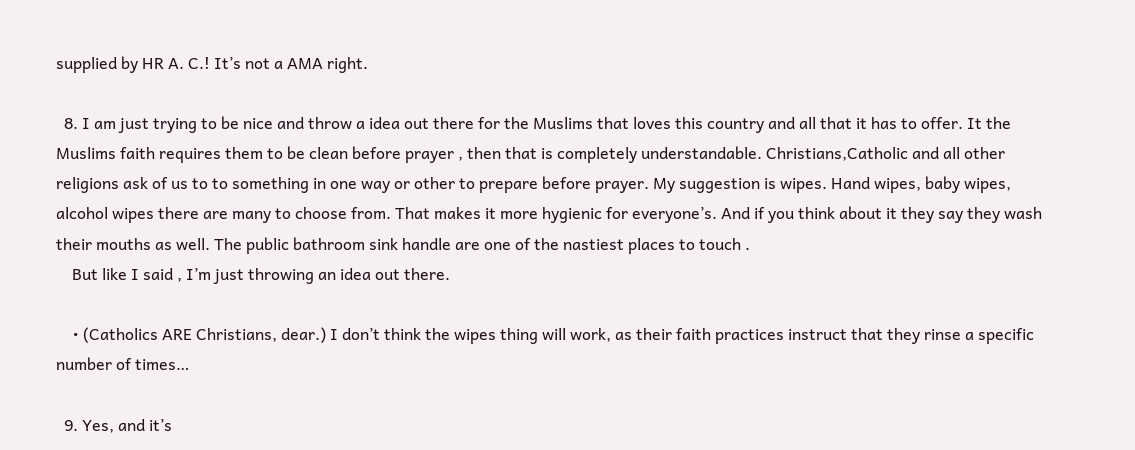supplied by HR A. C.! It’s not a AMA right.

  8. I am just trying to be nice and throw a idea out there for the Muslims that loves this country and all that it has to offer. It the Muslims faith requires them to be clean before prayer , then that is completely understandable. Christians,Catholic and all other religions ask of us to to something in one way or other to prepare before prayer. My suggestion is wipes. Hand wipes, baby wipes, alcohol wipes there are many to choose from. That makes it more hygienic for everyone’s. And if you think about it they say they wash their mouths as well. The public bathroom sink handle are one of the nastiest places to touch .
    But like I said , I’m just throwing an idea out there.

    • (Catholics ARE Christians, dear.) I don’t think the wipes thing will work, as their faith practices instruct that they rinse a specific number of times…

  9. Yes, and it’s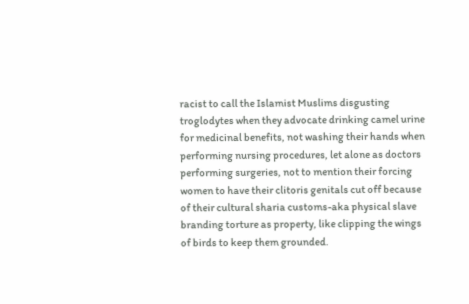racist to call the Islamist Muslims disgusting troglodytes when they advocate drinking camel urine for medicinal benefits, not washing their hands when performing nursing procedures, let alone as doctors performing surgeries, not to mention their forcing women to have their clitoris genitals cut off because of their cultural sharia customs-aka physical slave branding torture as property, like clipping the wings of birds to keep them grounded.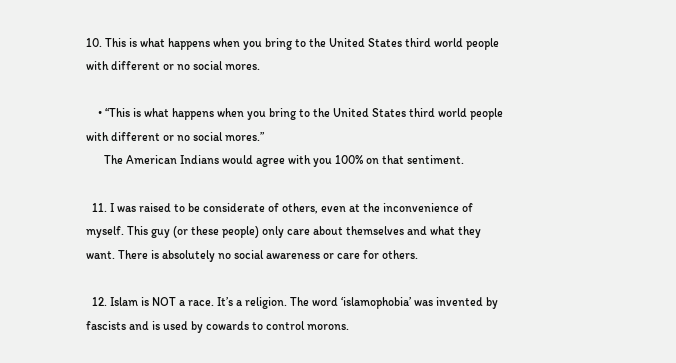10. This is what happens when you bring to the United States third world people with different or no social mores.

    • “This is what happens when you bring to the United States third world people with different or no social mores.”
      The American Indians would agree with you 100% on that sentiment.

  11. I was raised to be considerate of others, even at the inconvenience of myself. This guy (or these people) only care about themselves and what they want. There is absolutely no social awareness or care for others.

  12. Islam is NOT a race. It’s a religion. The word ‘islamophobia’ was invented by fascists and is used by cowards to control morons.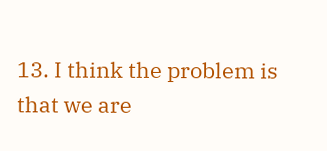13. I think the problem is that we are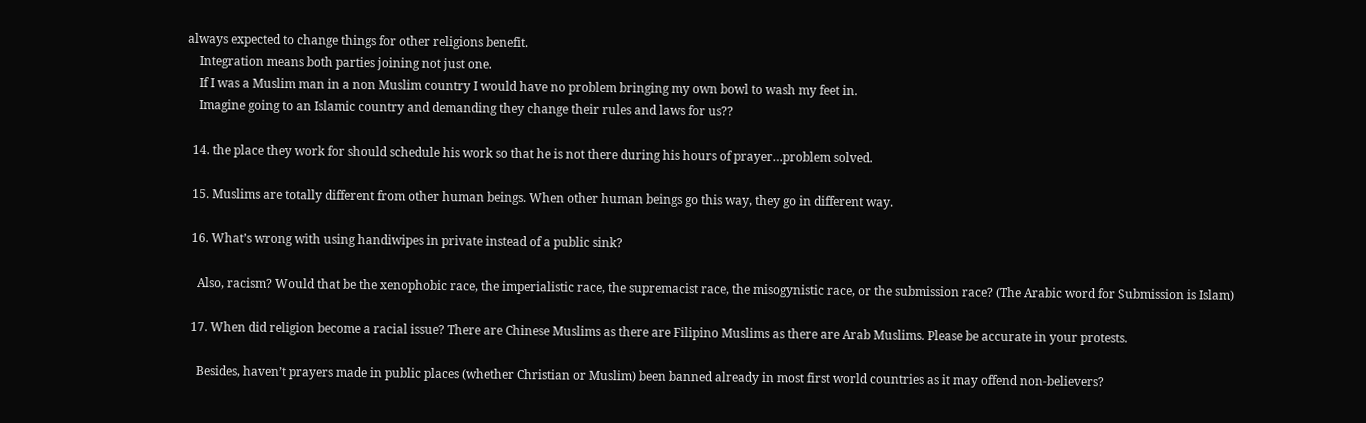always expected to change things for other religions benefit.
    Integration means both parties joining not just one.
    If I was a Muslim man in a non Muslim country I would have no problem bringing my own bowl to wash my feet in.
    Imagine going to an Islamic country and demanding they change their rules and laws for us??

  14. the place they work for should schedule his work so that he is not there during his hours of prayer…problem solved.

  15. Muslims are totally different from other human beings. When other human beings go this way, they go in different way.

  16. What’s wrong with using handiwipes in private instead of a public sink?

    Also, racism? Would that be the xenophobic race, the imperialistic race, the supremacist race, the misogynistic race, or the submission race? (The Arabic word for Submission is Islam)

  17. When did religion become a racial issue? There are Chinese Muslims as there are Filipino Muslims as there are Arab Muslims. Please be accurate in your protests.

    Besides, haven’t prayers made in public places (whether Christian or Muslim) been banned already in most first world countries as it may offend non-believers?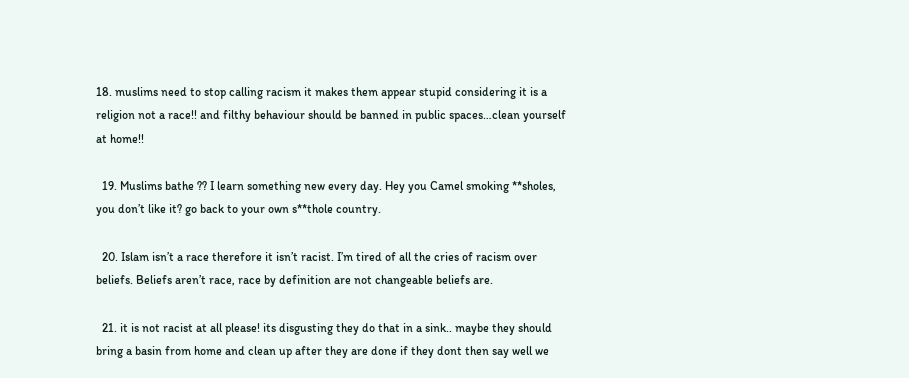18. muslims need to stop calling racism it makes them appear stupid considering it is a religion not a race!! and filthy behaviour should be banned in public spaces…clean yourself at home!!

  19. Muslims bathe ?? I learn something new every day. Hey you Camel smoking **sholes, you don’t like it? go back to your own s**thole country.

  20. Islam isn’t a race therefore it isn’t racist. I’m tired of all the cries of racism over beliefs. Beliefs aren’t race, race by definition are not changeable beliefs are.

  21. it is not racist at all please! its disgusting they do that in a sink.. maybe they should bring a basin from home and clean up after they are done if they dont then say well we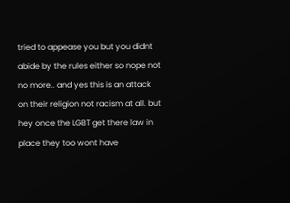tried to appease you but you didnt abide by the rules either so nope not no more.. and yes this is an attack on their religion not racism at all. but hey once the LGBT get there law in place they too wont have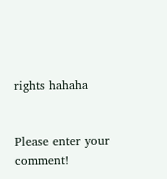rights hahaha


Please enter your comment!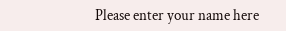Please enter your name here